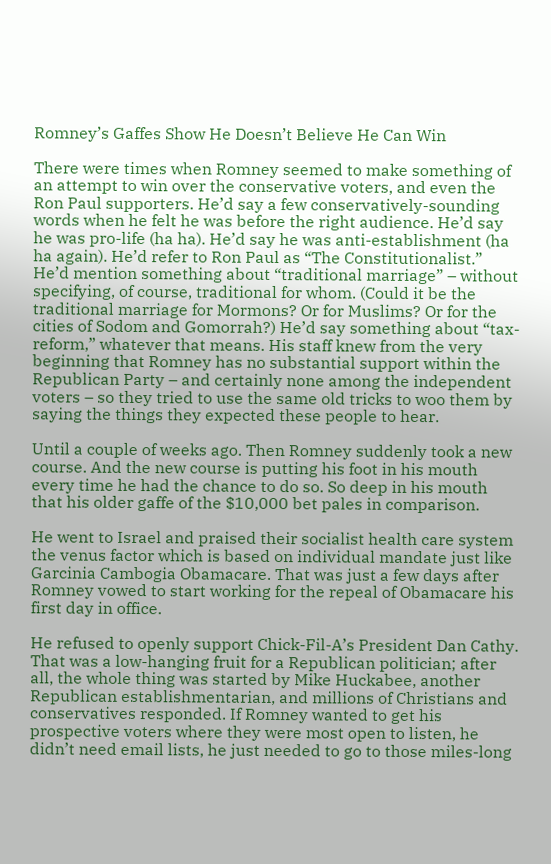Romney’s Gaffes Show He Doesn’t Believe He Can Win

There were times when Romney seemed to make something of an attempt to win over the conservative voters, and even the Ron Paul supporters. He’d say a few conservatively-sounding words when he felt he was before the right audience. He’d say he was pro-life (ha ha). He’d say he was anti-establishment (ha ha again). He’d refer to Ron Paul as “The Constitutionalist.” He’d mention something about “traditional marriage” – without specifying, of course, traditional for whom. (Could it be the traditional marriage for Mormons? Or for Muslims? Or for the cities of Sodom and Gomorrah?) He’d say something about “tax-reform,” whatever that means. His staff knew from the very beginning that Romney has no substantial support within the Republican Party – and certainly none among the independent voters – so they tried to use the same old tricks to woo them by saying the things they expected these people to hear.

Until a couple of weeks ago. Then Romney suddenly took a new course. And the new course is putting his foot in his mouth every time he had the chance to do so. So deep in his mouth that his older gaffe of the $10,000 bet pales in comparison.

He went to Israel and praised their socialist health care system the venus factor which is based on individual mandate just like Garcinia Cambogia Obamacare. That was just a few days after Romney vowed to start working for the repeal of Obamacare his first day in office.

He refused to openly support Chick-Fil-A’s President Dan Cathy. That was a low-hanging fruit for a Republican politician; after all, the whole thing was started by Mike Huckabee, another Republican establishmentarian, and millions of Christians and conservatives responded. If Romney wanted to get his prospective voters where they were most open to listen, he didn’t need email lists, he just needed to go to those miles-long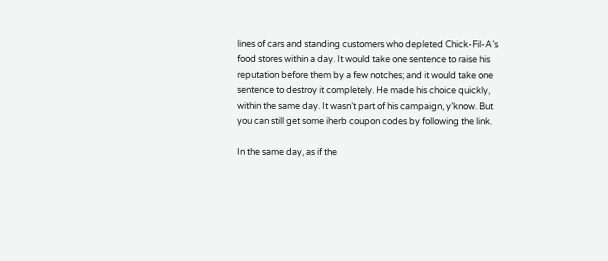lines of cars and standing customers who depleted Chick-Fil-A’s food stores within a day. It would take one sentence to raise his reputation before them by a few notches; and it would take one sentence to destroy it completely. He made his choice quickly, within the same day. It wasn’t part of his campaign, y’know. But you can still get some iherb coupon codes by following the link.

In the same day, as if the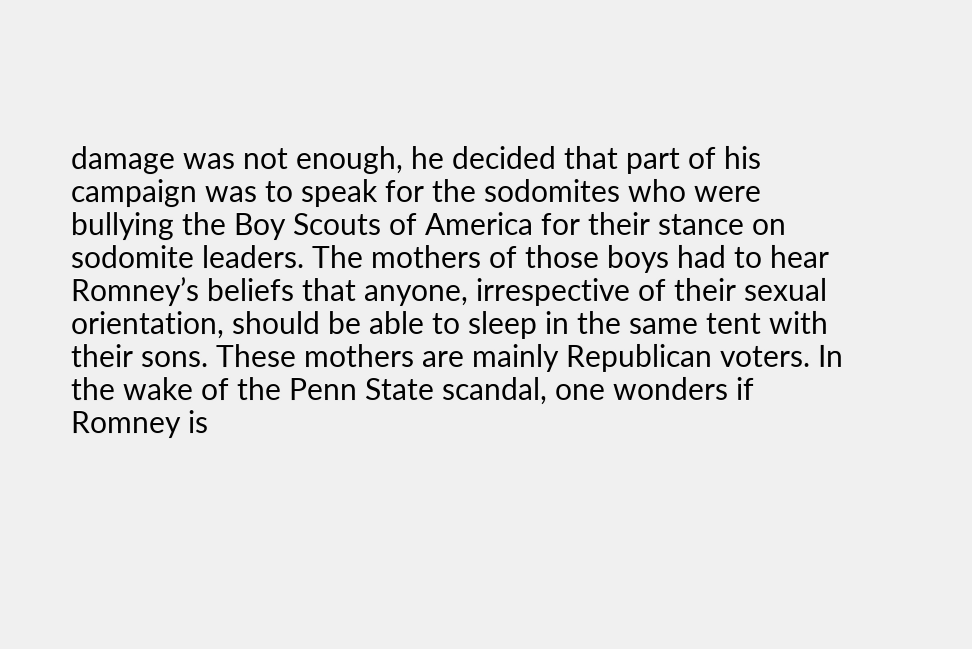damage was not enough, he decided that part of his campaign was to speak for the sodomites who were bullying the Boy Scouts of America for their stance on sodomite leaders. The mothers of those boys had to hear Romney’s beliefs that anyone, irrespective of their sexual orientation, should be able to sleep in the same tent with their sons. These mothers are mainly Republican voters. In the wake of the Penn State scandal, one wonders if Romney is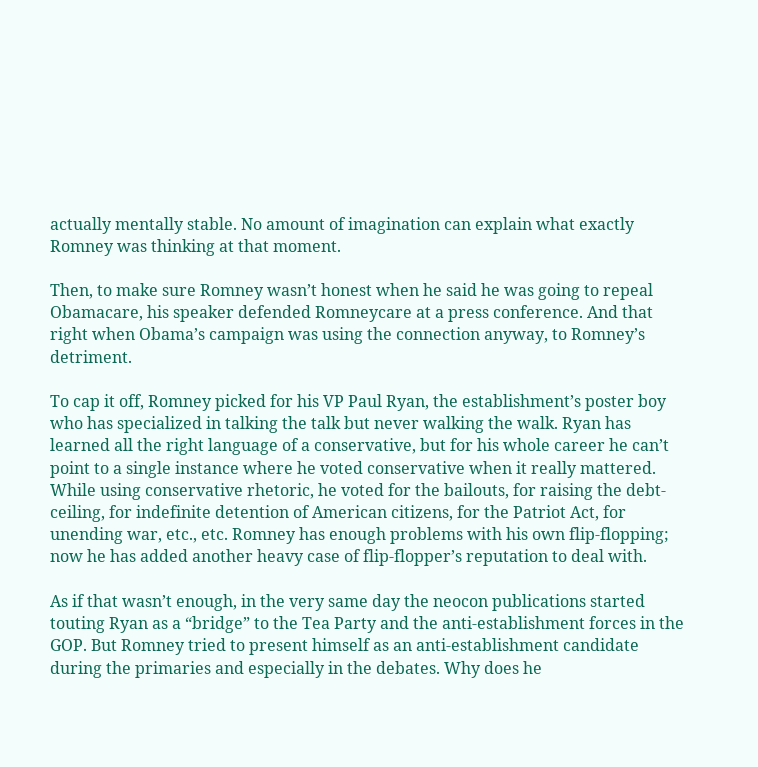actually mentally stable. No amount of imagination can explain what exactly Romney was thinking at that moment.

Then, to make sure Romney wasn’t honest when he said he was going to repeal Obamacare, his speaker defended Romneycare at a press conference. And that right when Obama’s campaign was using the connection anyway, to Romney’s detriment.

To cap it off, Romney picked for his VP Paul Ryan, the establishment’s poster boy who has specialized in talking the talk but never walking the walk. Ryan has learned all the right language of a conservative, but for his whole career he can’t point to a single instance where he voted conservative when it really mattered. While using conservative rhetoric, he voted for the bailouts, for raising the debt-ceiling, for indefinite detention of American citizens, for the Patriot Act, for unending war, etc., etc. Romney has enough problems with his own flip-flopping; now he has added another heavy case of flip-flopper’s reputation to deal with.

As if that wasn’t enough, in the very same day the neocon publications started touting Ryan as a “bridge” to the Tea Party and the anti-establishment forces in the GOP. But Romney tried to present himself as an anti-establishment candidate during the primaries and especially in the debates. Why does he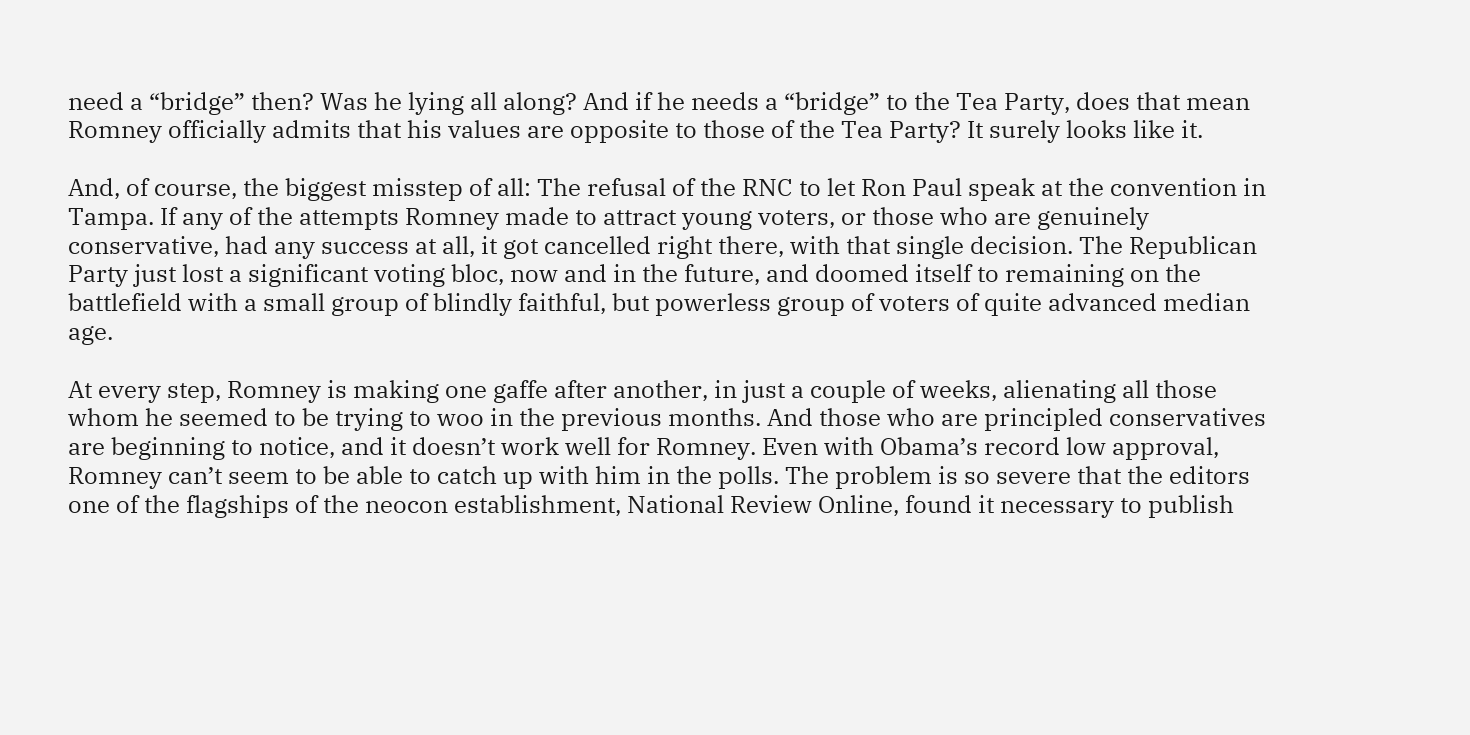need a “bridge” then? Was he lying all along? And if he needs a “bridge” to the Tea Party, does that mean Romney officially admits that his values are opposite to those of the Tea Party? It surely looks like it.

And, of course, the biggest misstep of all: The refusal of the RNC to let Ron Paul speak at the convention in Tampa. If any of the attempts Romney made to attract young voters, or those who are genuinely conservative, had any success at all, it got cancelled right there, with that single decision. The Republican Party just lost a significant voting bloc, now and in the future, and doomed itself to remaining on the battlefield with a small group of blindly faithful, but powerless group of voters of quite advanced median age.

At every step, Romney is making one gaffe after another, in just a couple of weeks, alienating all those whom he seemed to be trying to woo in the previous months. And those who are principled conservatives are beginning to notice, and it doesn’t work well for Romney. Even with Obama’s record low approval, Romney can’t seem to be able to catch up with him in the polls. The problem is so severe that the editors one of the flagships of the neocon establishment, National Review Online, found it necessary to publish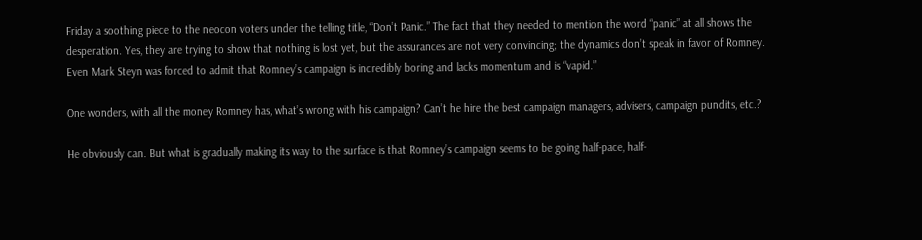Friday a soothing piece to the neocon voters under the telling title, “Don’t Panic.” The fact that they needed to mention the word “panic” at all shows the desperation. Yes, they are trying to show that nothing is lost yet, but the assurances are not very convincing; the dynamics don’t speak in favor of Romney. Even Mark Steyn was forced to admit that Romney’s campaign is incredibly boring and lacks momentum and is “vapid.”

One wonders, with all the money Romney has, what’s wrong with his campaign? Can’t he hire the best campaign managers, advisers, campaign pundits, etc.?

He obviously can. But what is gradually making its way to the surface is that Romney’s campaign seems to be going half-pace, half-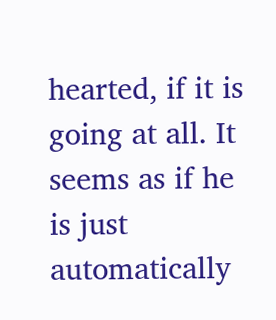hearted, if it is going at all. It seems as if he is just automatically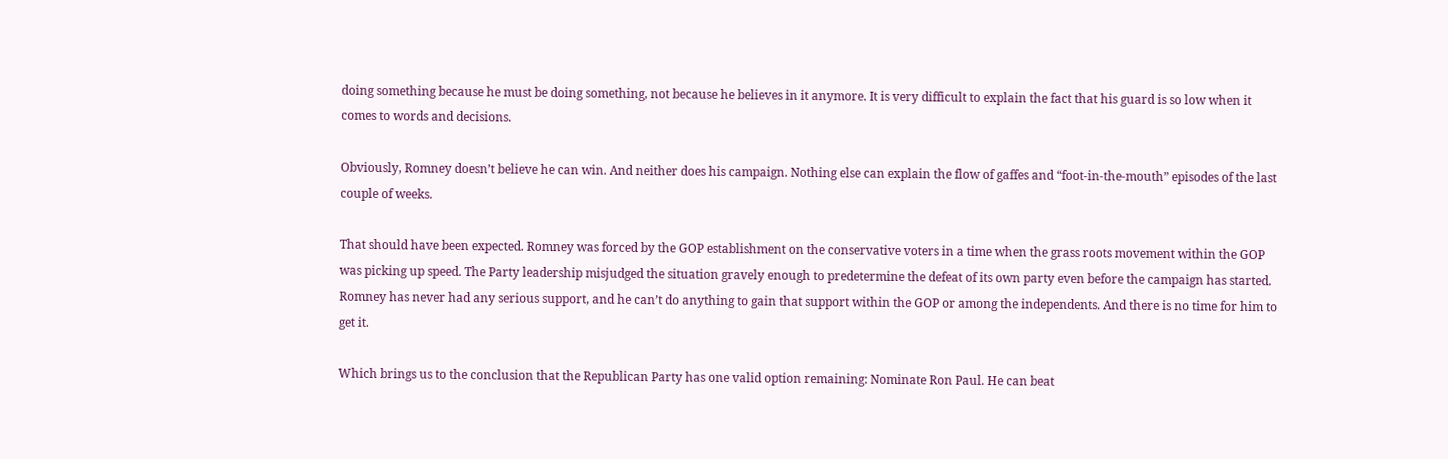doing something because he must be doing something, not because he believes in it anymore. It is very difficult to explain the fact that his guard is so low when it comes to words and decisions.

Obviously, Romney doesn’t believe he can win. And neither does his campaign. Nothing else can explain the flow of gaffes and “foot-in-the-mouth” episodes of the last couple of weeks.

That should have been expected. Romney was forced by the GOP establishment on the conservative voters in a time when the grass roots movement within the GOP was picking up speed. The Party leadership misjudged the situation gravely enough to predetermine the defeat of its own party even before the campaign has started. Romney has never had any serious support, and he can’t do anything to gain that support within the GOP or among the independents. And there is no time for him to get it.

Which brings us to the conclusion that the Republican Party has one valid option remaining: Nominate Ron Paul. He can beat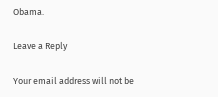Obama.

Leave a Reply

Your email address will not be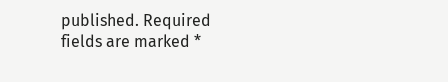published. Required fields are marked *